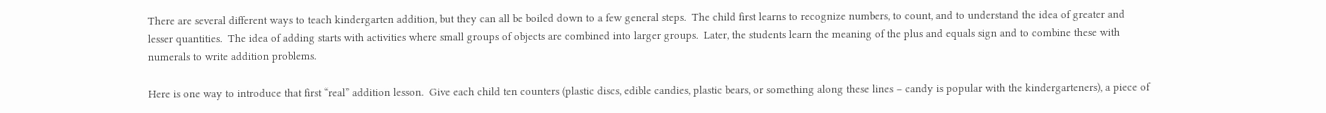There are several different ways to teach kindergarten addition, but they can all be boiled down to a few general steps.  The child first learns to recognize numbers, to count, and to understand the idea of greater and lesser quantities.  The idea of adding starts with activities where small groups of objects are combined into larger groups.  Later, the students learn the meaning of the plus and equals sign and to combine these with numerals to write addition problems.

Here is one way to introduce that first “real” addition lesson.  Give each child ten counters (plastic discs, edible candies, plastic bears, or something along these lines – candy is popular with the kindergarteners), a piece of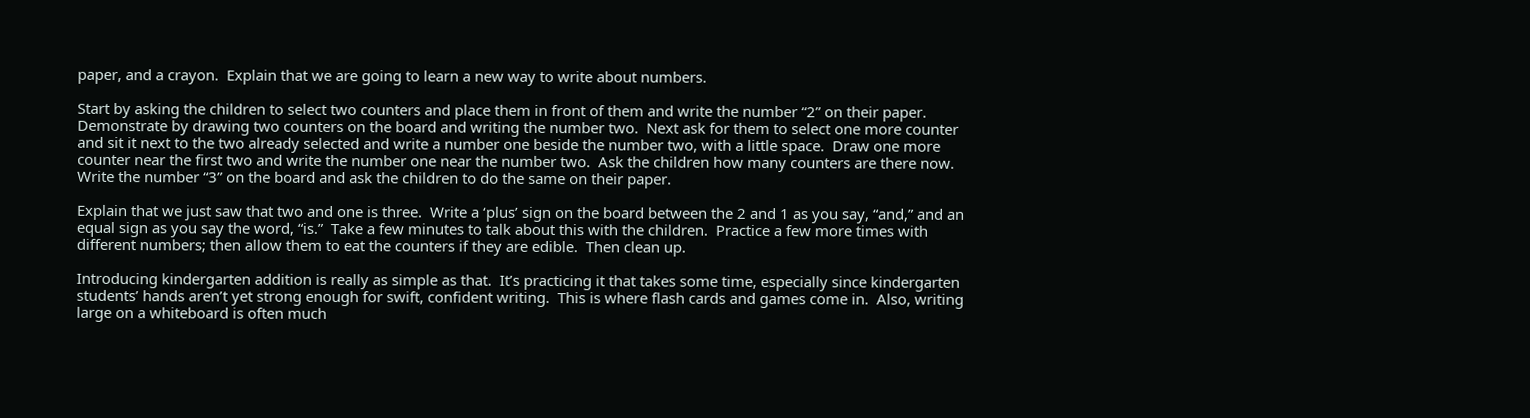paper, and a crayon.  Explain that we are going to learn a new way to write about numbers.

Start by asking the children to select two counters and place them in front of them and write the number “2” on their paper.  Demonstrate by drawing two counters on the board and writing the number two.  Next ask for them to select one more counter and sit it next to the two already selected and write a number one beside the number two, with a little space.  Draw one more counter near the first two and write the number one near the number two.  Ask the children how many counters are there now.  Write the number “3” on the board and ask the children to do the same on their paper.

Explain that we just saw that two and one is three.  Write a ‘plus’ sign on the board between the 2 and 1 as you say, “and,” and an equal sign as you say the word, “is.”  Take a few minutes to talk about this with the children.  Practice a few more times with different numbers; then allow them to eat the counters if they are edible.  Then clean up.

Introducing kindergarten addition is really as simple as that.  It’s practicing it that takes some time, especially since kindergarten students’ hands aren’t yet strong enough for swift, confident writing.  This is where flash cards and games come in.  Also, writing large on a whiteboard is often much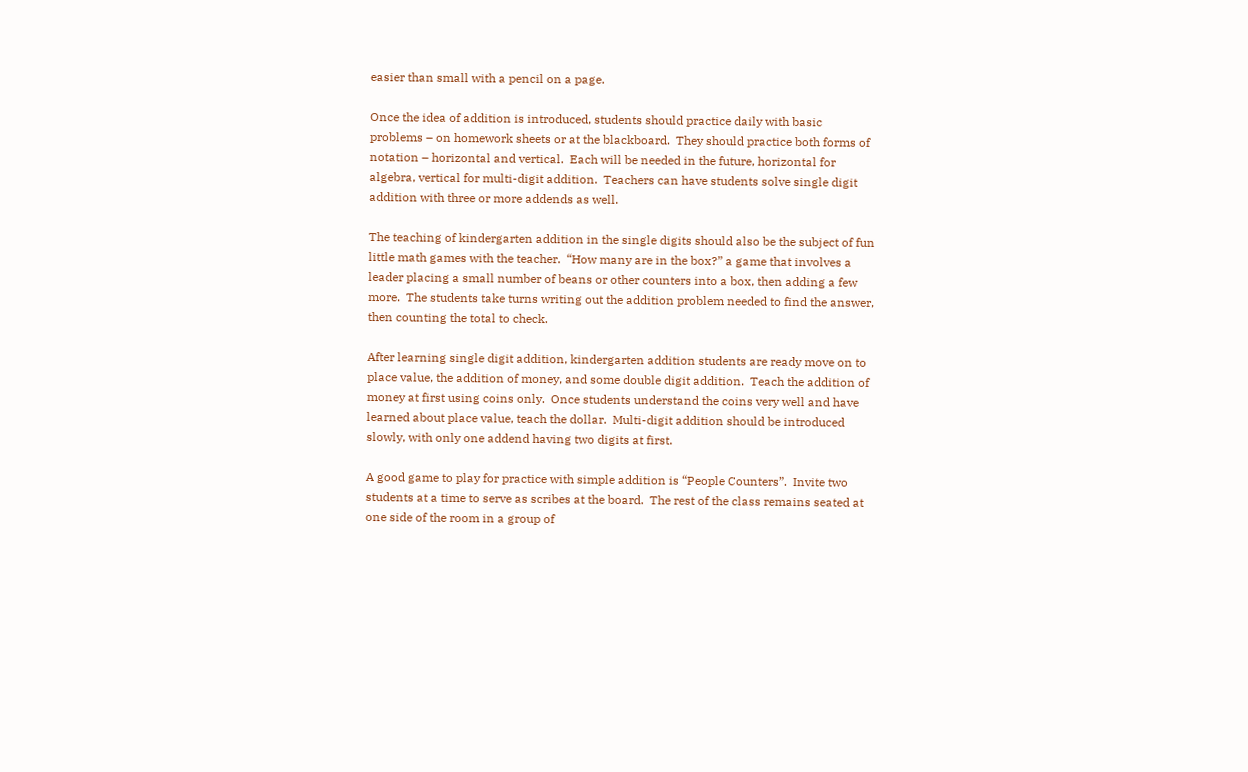easier than small with a pencil on a page.

Once the idea of addition is introduced, students should practice daily with basic problems – on homework sheets or at the blackboard.  They should practice both forms of notation – horizontal and vertical.  Each will be needed in the future, horizontal for algebra, vertical for multi-digit addition.  Teachers can have students solve single digit addition with three or more addends as well.

The teaching of kindergarten addition in the single digits should also be the subject of fun little math games with the teacher.  “How many are in the box?” a game that involves a leader placing a small number of beans or other counters into a box, then adding a few more.  The students take turns writing out the addition problem needed to find the answer, then counting the total to check.

After learning single digit addition, kindergarten addition students are ready move on to place value, the addition of money, and some double digit addition.  Teach the addition of money at first using coins only.  Once students understand the coins very well and have learned about place value, teach the dollar.  Multi-digit addition should be introduced slowly, with only one addend having two digits at first.

A good game to play for practice with simple addition is “People Counters”.  Invite two students at a time to serve as scribes at the board.  The rest of the class remains seated at one side of the room in a group of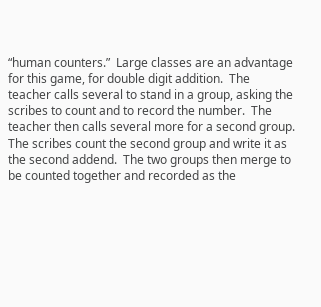“human counters.”  Large classes are an advantage for this game, for double digit addition.  The teacher calls several to stand in a group, asking the scribes to count and to record the number.  The teacher then calls several more for a second group.  The scribes count the second group and write it as the second addend.  The two groups then merge to be counted together and recorded as the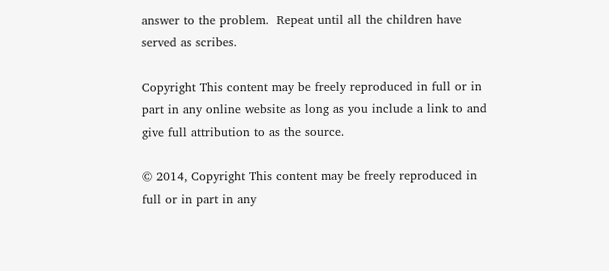answer to the problem.  Repeat until all the children have served as scribes.

Copyright This content may be freely reproduced in full or in part in any online website as long as you include a link to and give full attribution to as the source.

© 2014, Copyright This content may be freely reproduced in full or in part in any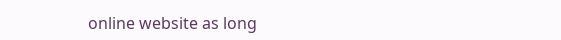online website as long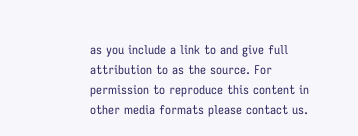as you include a link to and give full attribution to as the source. For permission to reproduce this content in other media formats please contact us.